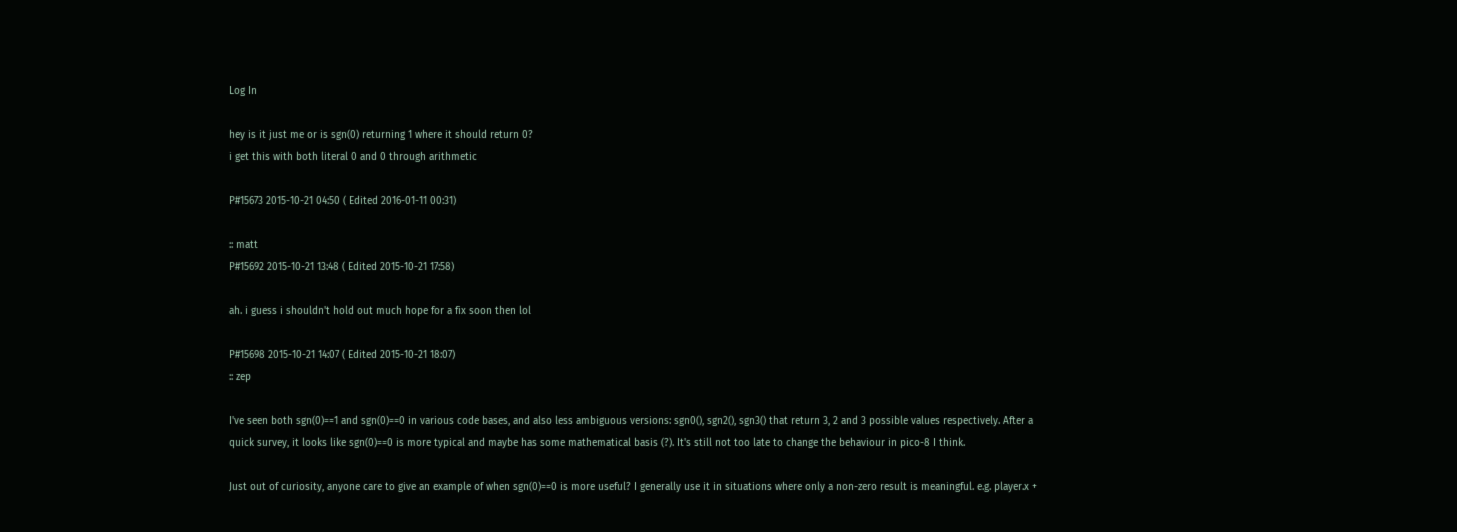Log In

hey is it just me or is sgn(0) returning 1 where it should return 0?
i get this with both literal 0 and 0 through arithmetic

P#15673 2015-10-21 04:50 ( Edited 2016-01-11 00:31)

:: matt
P#15692 2015-10-21 13:48 ( Edited 2015-10-21 17:58)

ah. i guess i shouldn't hold out much hope for a fix soon then lol

P#15698 2015-10-21 14:07 ( Edited 2015-10-21 18:07)
:: zep

I've seen both sgn(0)==1 and sgn(0)==0 in various code bases, and also less ambiguous versions: sgn0(), sgn2(), sgn3() that return 3, 2 and 3 possible values respectively. After a quick survey, it looks like sgn(0)==0 is more typical and maybe has some mathematical basis (?). It's still not too late to change the behaviour in pico-8 I think.

Just out of curiosity, anyone care to give an example of when sgn(0)==0 is more useful? I generally use it in situations where only a non-zero result is meaningful. e.g. player.x +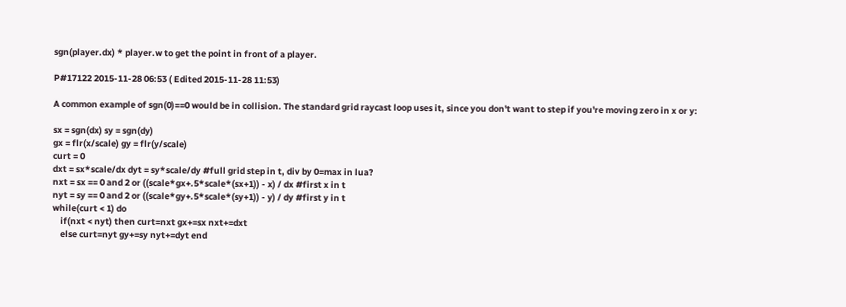sgn(player.dx) * player.w to get the point in front of a player.

P#17122 2015-11-28 06:53 ( Edited 2015-11-28 11:53)

A common example of sgn(0)==0 would be in collision. The standard grid raycast loop uses it, since you don't want to step if you're moving zero in x or y:

sx = sgn(dx) sy = sgn(dy)
gx = flr(x/scale) gy = flr(y/scale)
curt = 0
dxt = sx*scale/dx dyt = sy*scale/dy #full grid step in t, div by 0=max in lua?
nxt = sx == 0 and 2 or ((scale*gx+.5*scale*(sx+1)) - x) / dx #first x in t
nyt = sy == 0 and 2 or ((scale*gy+.5*scale*(sy+1)) - y) / dy #first y in t
while(curt < 1) do
    if(nxt < nyt) then curt=nxt gx+=sx nxt+=dxt
    else curt=nyt gy+=sy nyt+=dyt end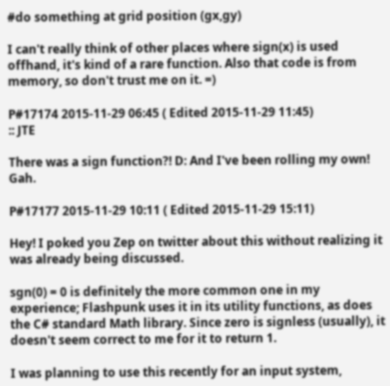#do something at grid position (gx,gy)

I can't really think of other places where sign(x) is used offhand, it's kind of a rare function. Also that code is from memory, so don't trust me on it. =)

P#17174 2015-11-29 06:45 ( Edited 2015-11-29 11:45)
:: JTE

There was a sign function?! D: And I've been rolling my own! Gah.

P#17177 2015-11-29 10:11 ( Edited 2015-11-29 15:11)

Hey! I poked you Zep on twitter about this without realizing it was already being discussed.

sgn(0) = 0 is definitely the more common one in my experience; Flashpunk uses it in its utility functions, as does the C# standard Math library. Since zero is signless (usually), it doesn't seem correct to me for it to return 1.

I was planning to use this recently for an input system,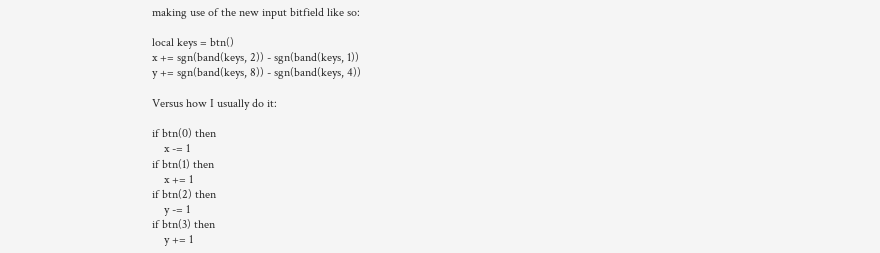making use of the new input bitfield like so:

local keys = btn()
x += sgn(band(keys, 2)) - sgn(band(keys, 1))
y += sgn(band(keys, 8)) - sgn(band(keys, 4))

Versus how I usually do it:

if btn(0) then
    x -= 1
if btn(1) then
    x += 1
if btn(2) then
    y -= 1
if btn(3) then
    y += 1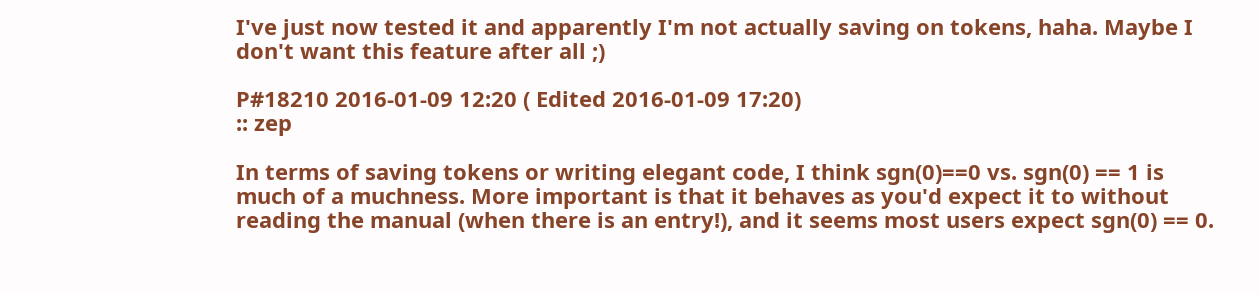I've just now tested it and apparently I'm not actually saving on tokens, haha. Maybe I don't want this feature after all ;)

P#18210 2016-01-09 12:20 ( Edited 2016-01-09 17:20)
:: zep

In terms of saving tokens or writing elegant code, I think sgn(0)==0 vs. sgn(0) == 1 is much of a muchness. More important is that it behaves as you'd expect it to without reading the manual (when there is an entry!), and it seems most users expect sgn(0) == 0.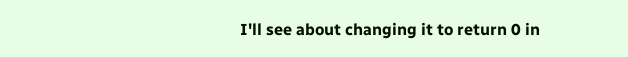I'll see about changing it to return 0 in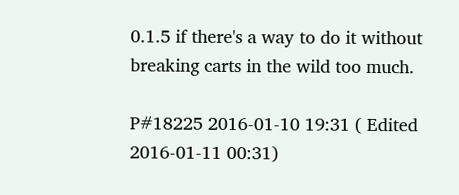0.1.5 if there's a way to do it without breaking carts in the wild too much.

P#18225 2016-01-10 19:31 ( Edited 2016-01-11 00:31)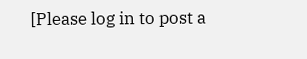[Please log in to post a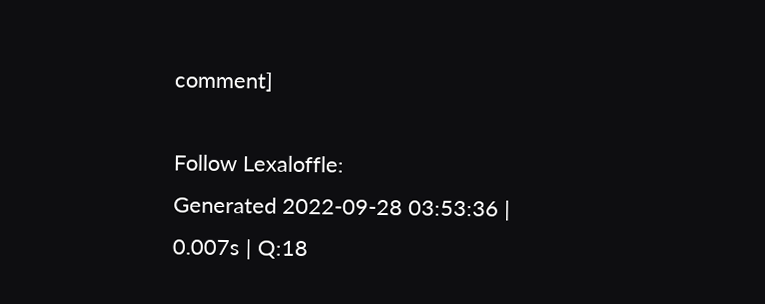comment]

Follow Lexaloffle:
Generated 2022-09-28 03:53:36 | 0.007s | Q:18